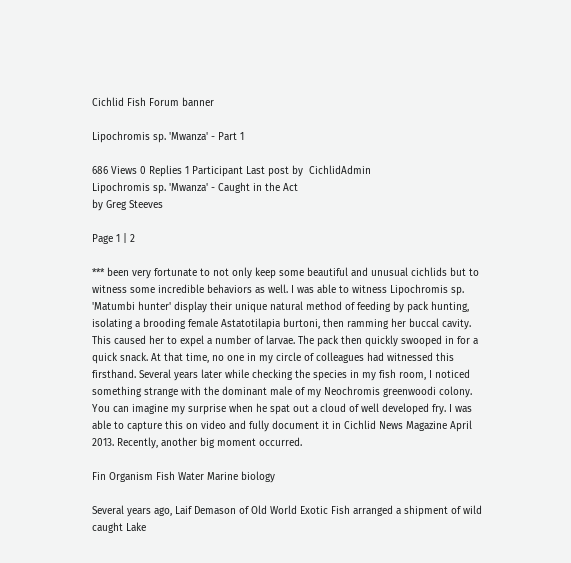Cichlid Fish Forum banner

Lipochromis sp. 'Mwanza' - Part 1

686 Views 0 Replies 1 Participant Last post by  CichlidAdmin
Lipochromis sp. 'Mwanza' - Caught in the Act
by Greg Steeves

Page 1 | 2

*** been very fortunate to not only keep some beautiful and unusual cichlids but to witness some incredible behaviors as well. I was able to witness Lipochromis sp. 'Matumbi hunter' display their unique natural method of feeding by pack hunting, isolating a brooding female Astatotilapia burtoni, then ramming her buccal cavity. This caused her to expel a number of larvae. The pack then quickly swooped in for a quick snack. At that time, no one in my circle of colleagues had witnessed this firsthand. Several years later while checking the species in my fish room, I noticed something strange with the dominant male of my Neochromis greenwoodi colony. You can imagine my surprise when he spat out a cloud of well developed fry. I was able to capture this on video and fully document it in Cichlid News Magazine April 2013. Recently, another big moment occurred.

Fin Organism Fish Water Marine biology

Several years ago, Laif Demason of Old World Exotic Fish arranged a shipment of wild caught Lake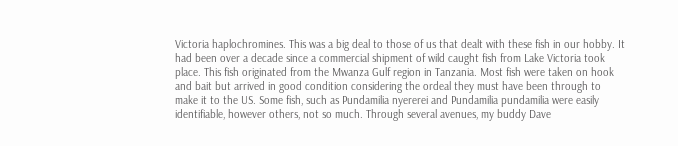Victoria haplochromines. This was a big deal to those of us that dealt with these fish in our hobby. It had been over a decade since a commercial shipment of wild caught fish from Lake Victoria took place. This fish originated from the Mwanza Gulf region in Tanzania. Most fish were taken on hook and bait but arrived in good condition considering the ordeal they must have been through to make it to the US. Some fish, such as Pundamilia nyererei and Pundamilia pundamilia were easily identifiable, however others, not so much. Through several avenues, my buddy Dave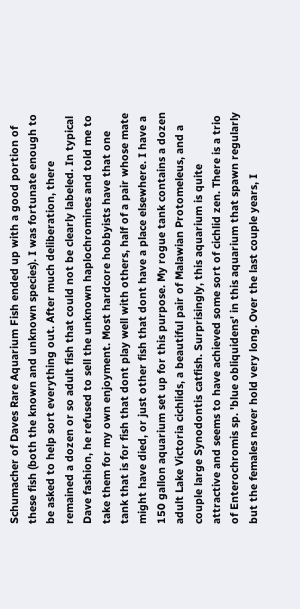Schumacher of Daves Rare Aquarium Fish ended up with a good portion of these fish (both the known and unknown species). I was fortunate enough to be asked to help sort everything out. After much deliberation, there remained a dozen or so adult fish that could not be clearly labeled. In typical Dave fashion, he refused to sell the unknown haplochromines and told me to take them for my own enjoyment. Most hardcore hobbyists have that one tank that is for fish that dont play well with others, half of a pair whose mate might have died, or just other fish that dont have a place elsewhere. I have a 150 gallon aquarium set up for this purpose. My rogue tank contains a dozen adult Lake Victoria cichlids, a beautiful pair of Malawian Protomeleus, and a couple large Synodontis catfish. Surprisingly, this aquarium is quite attractive and seems to have achieved some sort of cichlid zen. There is a trio of Enterochromis sp. 'blue obliquidens' in this aquarium that spawn regularly but the females never hold very long. Over the last couple years, I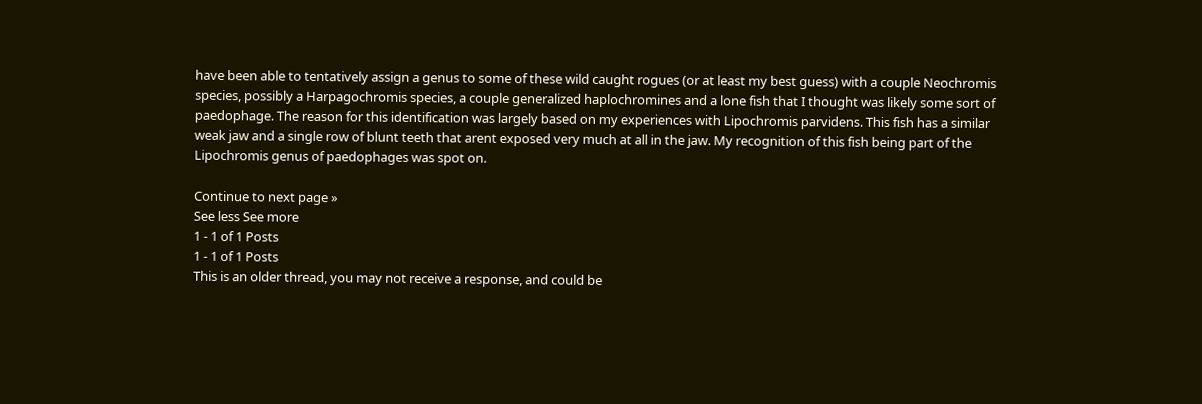have been able to tentatively assign a genus to some of these wild caught rogues (or at least my best guess) with a couple Neochromis species, possibly a Harpagochromis species, a couple generalized haplochromines and a lone fish that I thought was likely some sort of paedophage. The reason for this identification was largely based on my experiences with Lipochromis parvidens. This fish has a similar weak jaw and a single row of blunt teeth that arent exposed very much at all in the jaw. My recognition of this fish being part of the Lipochromis genus of paedophages was spot on.

Continue to next page »
See less See more
1 - 1 of 1 Posts
1 - 1 of 1 Posts
This is an older thread, you may not receive a response, and could be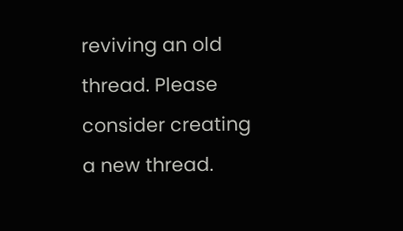reviving an old thread. Please consider creating a new thread.